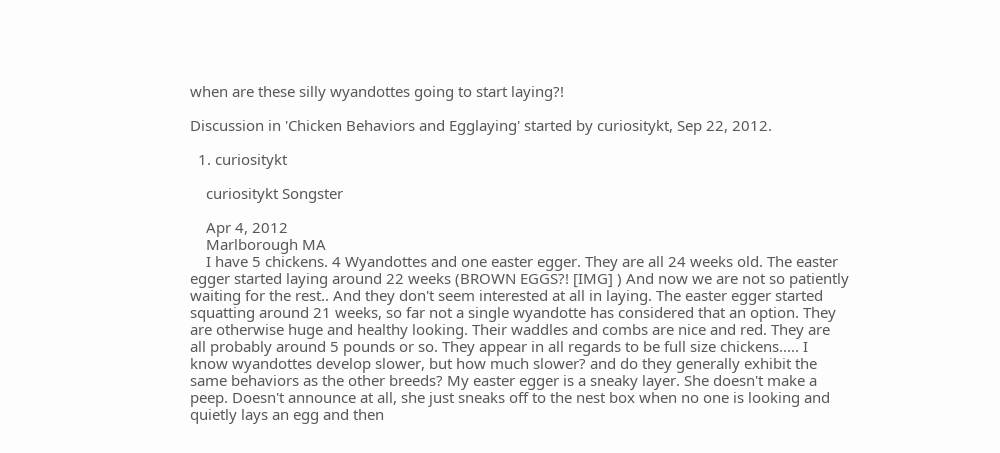when are these silly wyandottes going to start laying?!

Discussion in 'Chicken Behaviors and Egglaying' started by curiositykt, Sep 22, 2012.

  1. curiositykt

    curiositykt Songster

    Apr 4, 2012
    Marlborough MA
    I have 5 chickens. 4 Wyandottes and one easter egger. They are all 24 weeks old. The easter egger started laying around 22 weeks (BROWN EGGS?! [IMG] ) And now we are not so patiently waiting for the rest.. And they don't seem interested at all in laying. The easter egger started squatting around 21 weeks, so far not a single wyandotte has considered that an option. They are otherwise huge and healthy looking. Their waddles and combs are nice and red. They are all probably around 5 pounds or so. They appear in all regards to be full size chickens..... I know wyandottes develop slower, but how much slower? and do they generally exhibit the same behaviors as the other breeds? My easter egger is a sneaky layer. She doesn't make a peep. Doesn't announce at all, she just sneaks off to the nest box when no one is looking and quietly lays an egg and then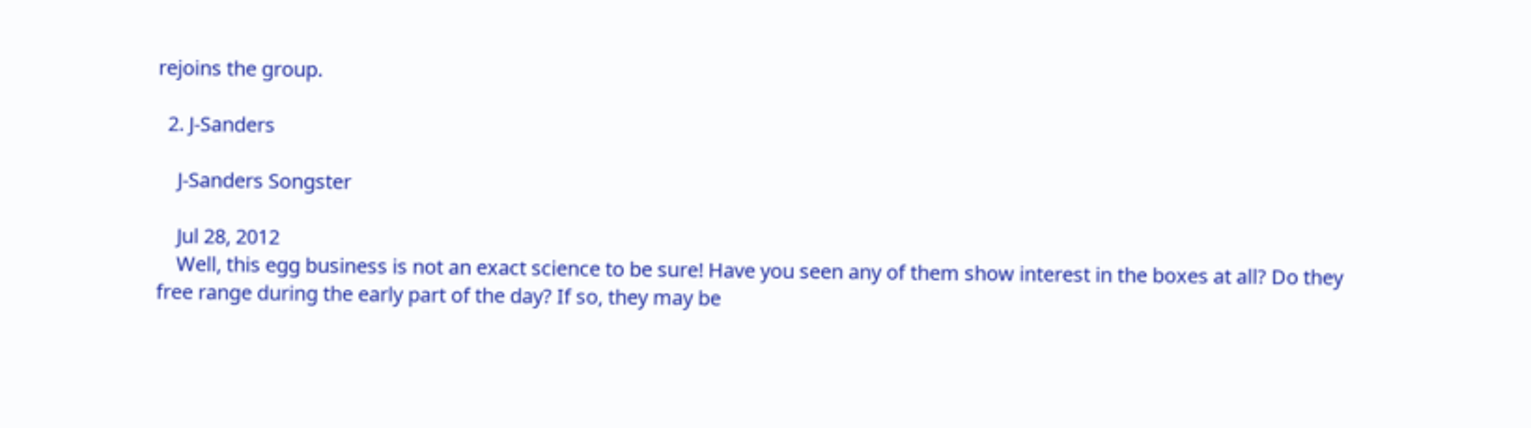rejoins the group.

  2. J-Sanders

    J-Sanders Songster

    Jul 28, 2012
    Well, this egg business is not an exact science to be sure! Have you seen any of them show interest in the boxes at all? Do they free range during the early part of the day? If so, they may be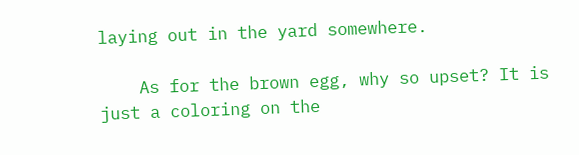laying out in the yard somewhere.

    As for the brown egg, why so upset? It is just a coloring on the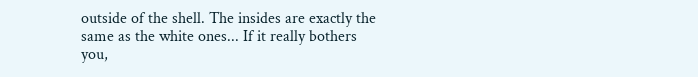outside of the shell. The insides are exactly the same as the white ones... If it really bothers you,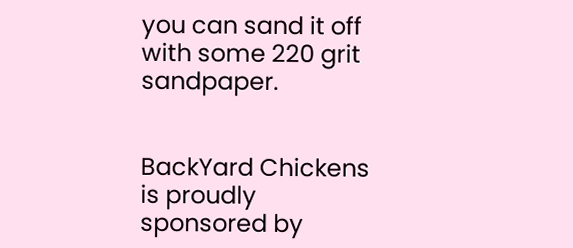you can sand it off with some 220 grit sandpaper.


BackYard Chickens is proudly sponsored by